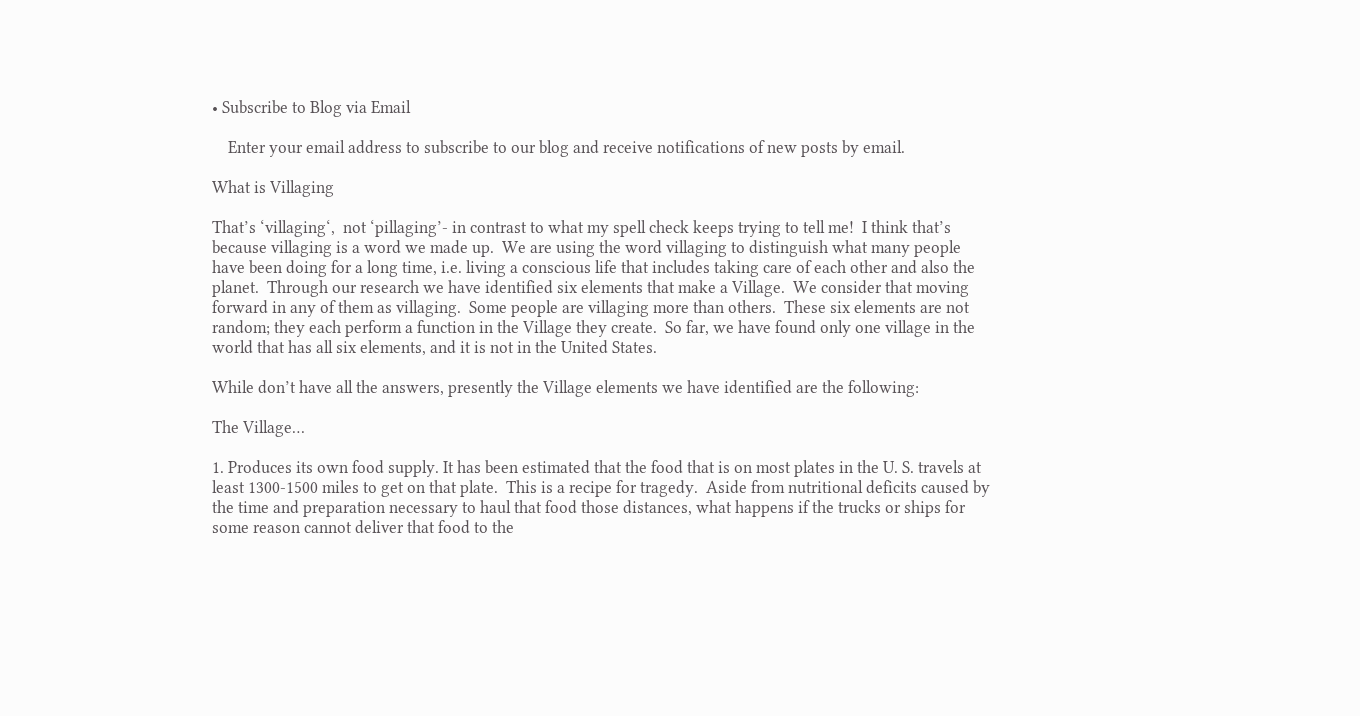• Subscribe to Blog via Email

    Enter your email address to subscribe to our blog and receive notifications of new posts by email.

What is Villaging

That’s ‘villaging‘,  not ‘pillaging’- in contrast to what my spell check keeps trying to tell me!  I think that’s because villaging is a word we made up.  We are using the word villaging to distinguish what many people have been doing for a long time, i.e. living a conscious life that includes taking care of each other and also the planet.  Through our research we have identified six elements that make a Village.  We consider that moving forward in any of them as villaging.  Some people are villaging more than others.  These six elements are not random; they each perform a function in the Village they create.  So far, we have found only one village in the world that has all six elements, and it is not in the United States.

While don’t have all the answers, presently the Village elements we have identified are the following:

The Village…

1. Produces its own food supply. It has been estimated that the food that is on most plates in the U. S. travels at least 1300-1500 miles to get on that plate.  This is a recipe for tragedy.  Aside from nutritional deficits caused by the time and preparation necessary to haul that food those distances, what happens if the trucks or ships for some reason cannot deliver that food to the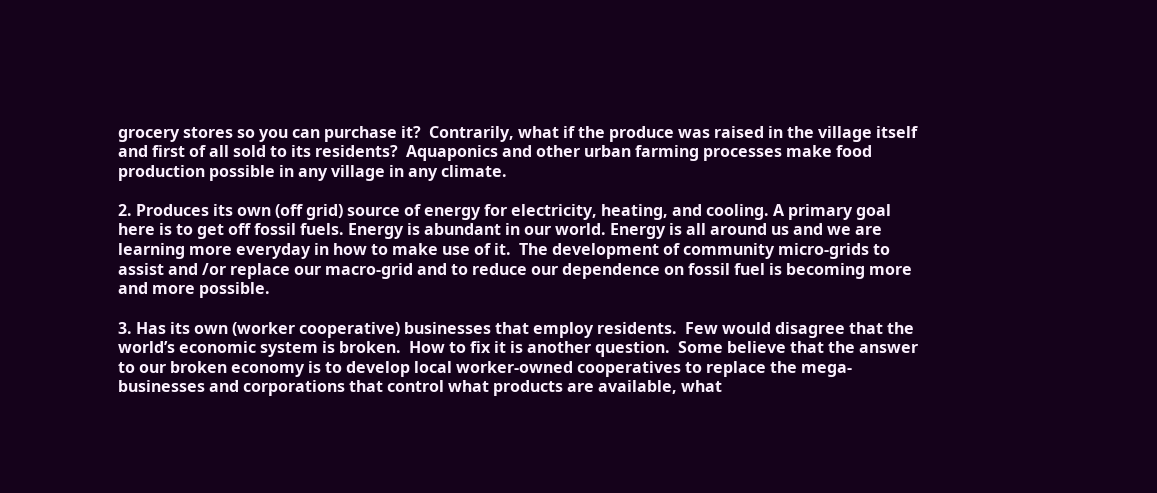grocery stores so you can purchase it?  Contrarily, what if the produce was raised in the village itself and first of all sold to its residents?  Aquaponics and other urban farming processes make food production possible in any village in any climate.

2. Produces its own (off grid) source of energy for electricity, heating, and cooling. A primary goal here is to get off fossil fuels. Energy is abundant in our world. Energy is all around us and we are learning more everyday in how to make use of it.  The development of community micro-grids to assist and /or replace our macro-grid and to reduce our dependence on fossil fuel is becoming more and more possible.

3. Has its own (worker cooperative) businesses that employ residents.  Few would disagree that the world’s economic system is broken.  How to fix it is another question.  Some believe that the answer to our broken economy is to develop local worker-owned cooperatives to replace the mega-businesses and corporations that control what products are available, what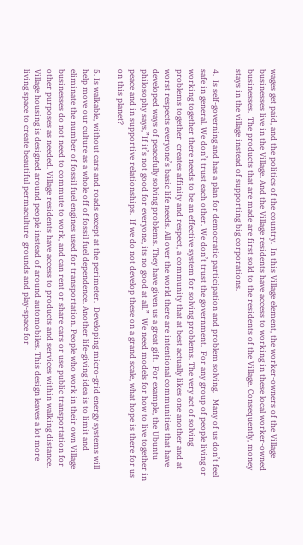wages get paid, and the politics of the country.  In this Village element, the worker-owners of the Village businesses live in the Village. And the Village residents have access to working in these local worker-owned businesses.  The products that are made are first sold to the residents of the Village. Consequently, money stays in the village instead of supporting big corporations.

4.  Is self-governing and has a plan for democratic participation and problem solving.   Many of us don’t feel safe in general. We don’t trust each other. We don’t trust the government.  For any group of people living or working together there needs to be an effective system for solving problems. The very act of solving problems together  creates affinity and respect, a community that at best actually likes one another and at worst respects everyone’s basic life needs. All over the world there are intentional communities that have  developed ways of peacefully solving problems. They have given us a great gift.  For example, the Ubuntu philosophy says,”If it’s not good for everyone, its no good at all.”  We need models for how to live together in peace and in supportive relationships.  If we do not develop these on a grand scale, what hope is there for us on this planet?

5. Is walkable, without cars and roads except at the perimeter.  Developing micro-grid energy systems will help move our culture as a whole off of fossil fuel dependence. Another life-giving idea is to limit and eliminate the number of fossil fuel engines used for transportation. People who work in their own Village businesses do not need to commute to work, and can rent or share cars or use public transportation for other purposes as needed. Village residents have access to products and services within walking distance. Village housing is designed around people instead of around automobiles. This design leaves a lot more living space to create beautiful permaculture  grounds and play-space for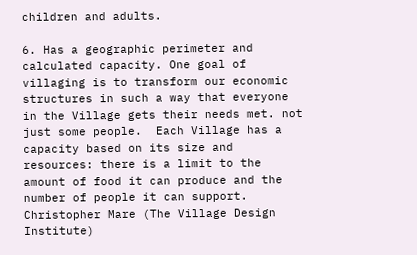children and adults.

6. Has a geographic perimeter and calculated capacity. One goal of villaging is to transform our economic structures in such a way that everyone in the Village gets their needs met. not just some people.  Each Village has a capacity based on its size and resources: there is a limit to the amount of food it can produce and the number of people it can support. Christopher Mare (The Village Design Institute)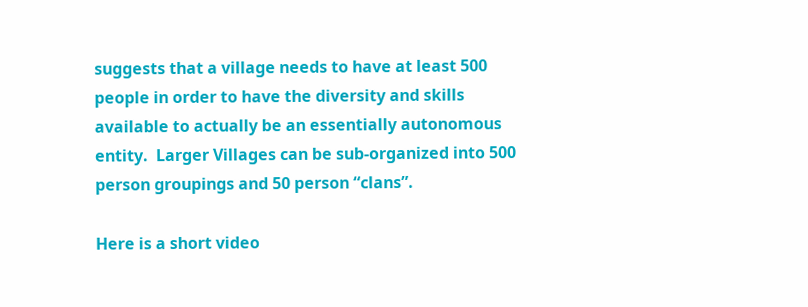suggests that a village needs to have at least 500 people in order to have the diversity and skills available to actually be an essentially autonomous entity.  Larger Villages can be sub-organized into 500 person groupings and 50 person “clans”.

Here is a short video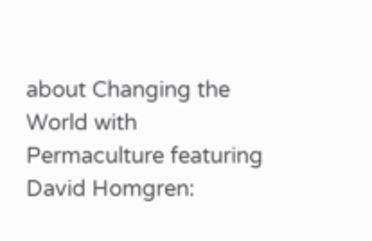about Changing the World with Permaculture featuring David Homgren: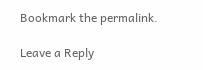Bookmark the permalink.

Leave a Reply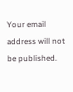Your email address will not be published.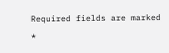Required fields are marked *